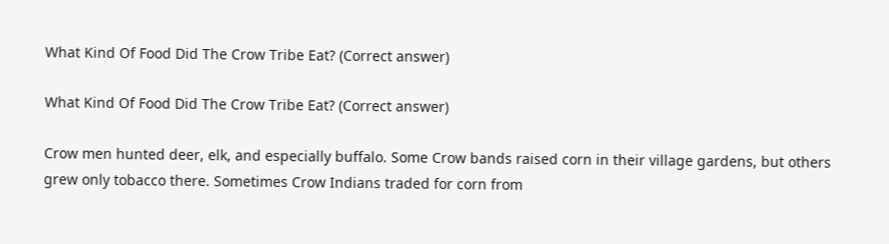What Kind Of Food Did The Crow Tribe Eat? (Correct answer)

What Kind Of Food Did The Crow Tribe Eat? (Correct answer)

Crow men hunted deer, elk, and especially buffalo. Some Crow bands raised corn in their village gardens, but others grew only tobacco there. Sometimes Crow Indians traded for corn from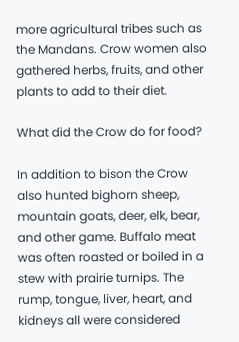more agricultural tribes such as the Mandans. Crow women also gathered herbs, fruits, and other plants to add to their diet.

What did the Crow do for food?

In addition to bison the Crow also hunted bighorn sheep, mountain goats, deer, elk, bear, and other game. Buffalo meat was often roasted or boiled in a stew with prairie turnips. The rump, tongue, liver, heart, and kidneys all were considered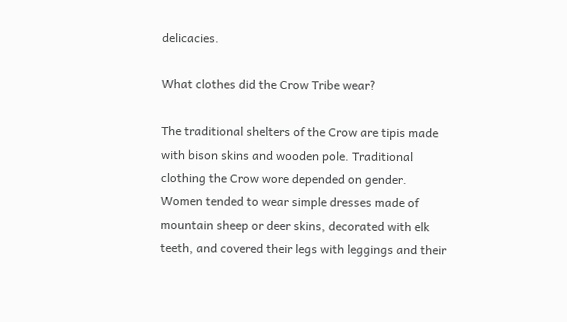delicacies.

What clothes did the Crow Tribe wear?

The traditional shelters of the Crow are tipis made with bison skins and wooden pole. Traditional clothing the Crow wore depended on gender. Women tended to wear simple dresses made of mountain sheep or deer skins, decorated with elk teeth, and covered their legs with leggings and their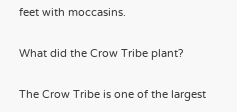feet with moccasins.

What did the Crow Tribe plant?

The Crow Tribe is one of the largest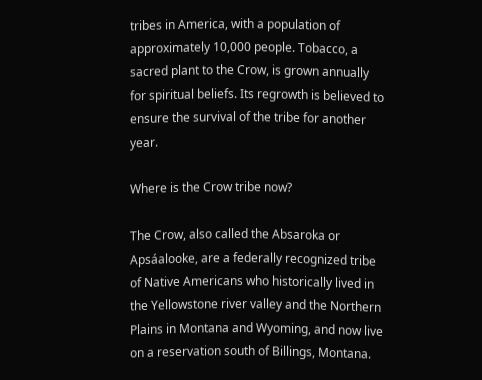tribes in America, with a population of approximately 10,000 people. Tobacco, a sacred plant to the Crow, is grown annually for spiritual beliefs. Its regrowth is believed to ensure the survival of the tribe for another year.

Where is the Crow tribe now?

The Crow, also called the Absaroka or Apsáalooke, are a federally recognized tribe of Native Americans who historically lived in the Yellowstone river valley and the Northern Plains in Montana and Wyoming, and now live on a reservation south of Billings, Montana.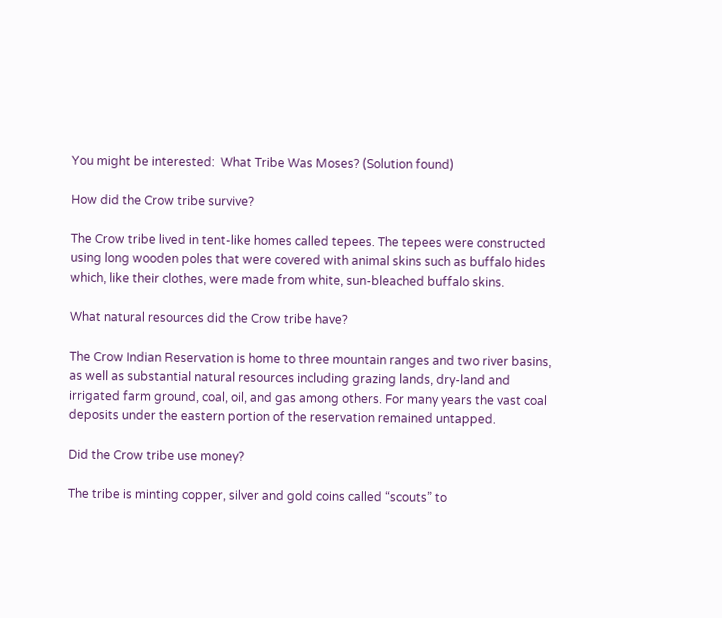You might be interested:  What Tribe Was Moses? (Solution found)

How did the Crow tribe survive?

The Crow tribe lived in tent-like homes called tepees. The tepees were constructed using long wooden poles that were covered with animal skins such as buffalo hides which, like their clothes, were made from white, sun-bleached buffalo skins.

What natural resources did the Crow tribe have?

The Crow Indian Reservation is home to three mountain ranges and two river basins, as well as substantial natural resources including grazing lands, dry-land and irrigated farm ground, coal, oil, and gas among others. For many years the vast coal deposits under the eastern portion of the reservation remained untapped.

Did the Crow tribe use money?

The tribe is minting copper, silver and gold coins called “scouts” to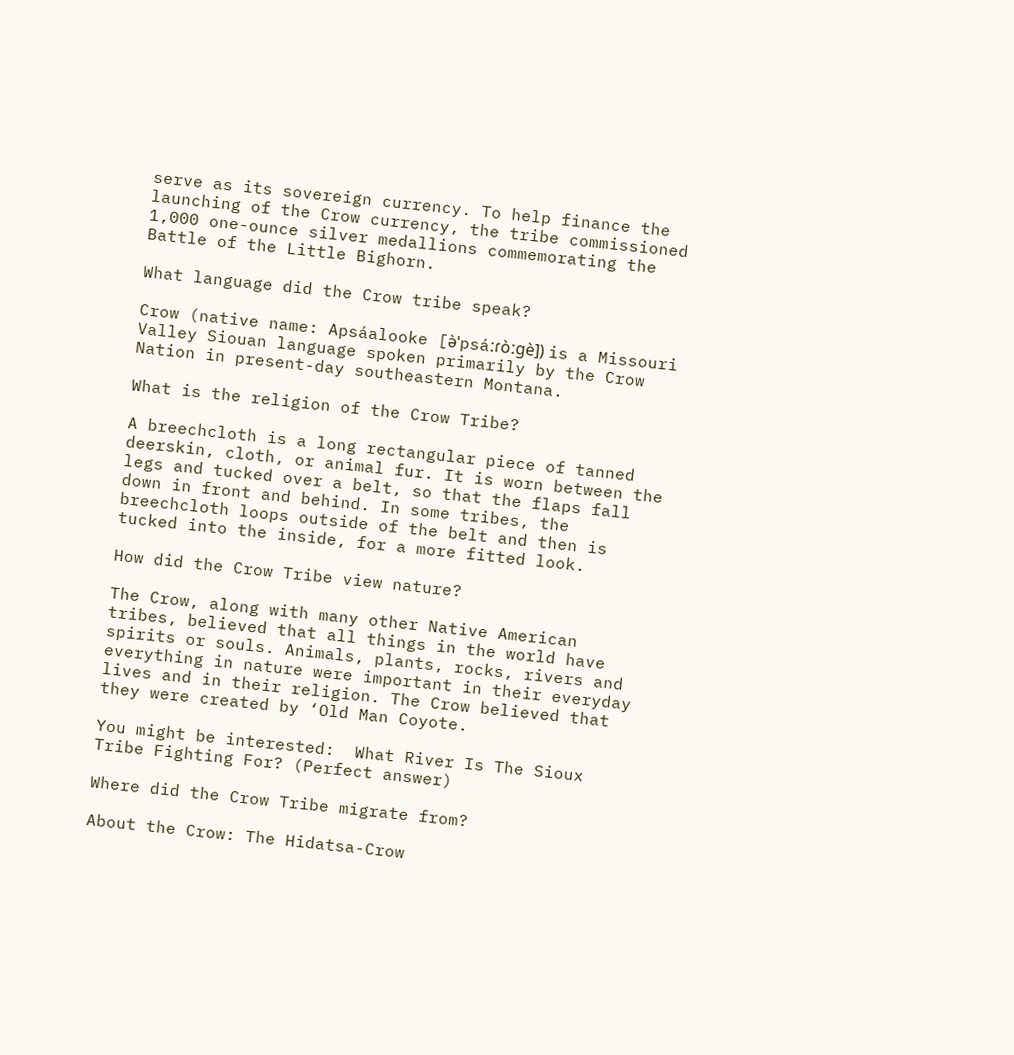serve as its sovereign currency. To help finance the launching of the Crow currency, the tribe commissioned 1,000 one-ounce silver medallions commemorating the Battle of the Little Bighorn.

What language did the Crow tribe speak?

Crow (native name: Apsáalooke [ə̀ˈpsáːɾòːɡè]) is a Missouri Valley Siouan language spoken primarily by the Crow Nation in present-day southeastern Montana.

What is the religion of the Crow Tribe?

A breechcloth is a long rectangular piece of tanned deerskin, cloth, or animal fur. It is worn between the legs and tucked over a belt, so that the flaps fall down in front and behind. In some tribes, the breechcloth loops outside of the belt and then is tucked into the inside, for a more fitted look.

How did the Crow Tribe view nature?

The Crow, along with many other Native American tribes, believed that all things in the world have spirits or souls. Animals, plants, rocks, rivers and everything in nature were important in their everyday lives and in their religion. The Crow believed that they were created by ‘Old Man Coyote.

You might be interested:  What River Is The Sioux Tribe Fighting For? (Perfect answer)

Where did the Crow Tribe migrate from?

About the Crow: The Hidatsa-Crow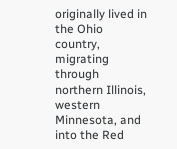originally lived in the Ohio country, migrating through northern Illinois, western Minnesota, and into the Red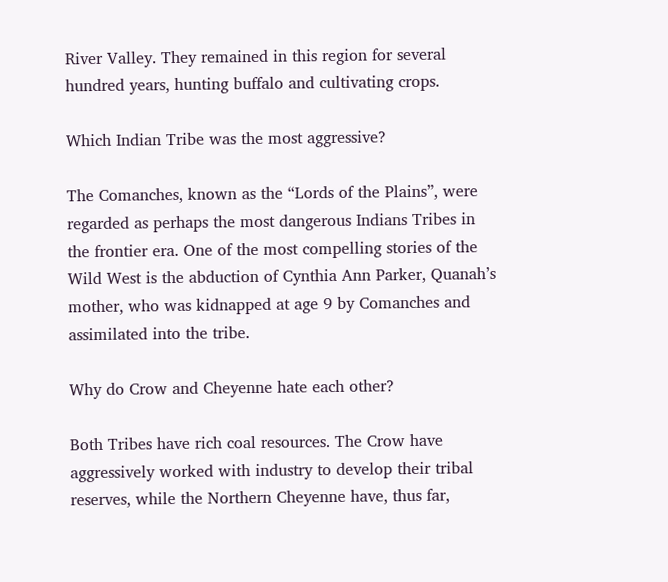River Valley. They remained in this region for several hundred years, hunting buffalo and cultivating crops.

Which Indian Tribe was the most aggressive?

The Comanches, known as the “Lords of the Plains”, were regarded as perhaps the most dangerous Indians Tribes in the frontier era. One of the most compelling stories of the Wild West is the abduction of Cynthia Ann Parker, Quanah’s mother, who was kidnapped at age 9 by Comanches and assimilated into the tribe.

Why do Crow and Cheyenne hate each other?

Both Tribes have rich coal resources. The Crow have aggressively worked with industry to develop their tribal reserves, while the Northern Cheyenne have, thus far,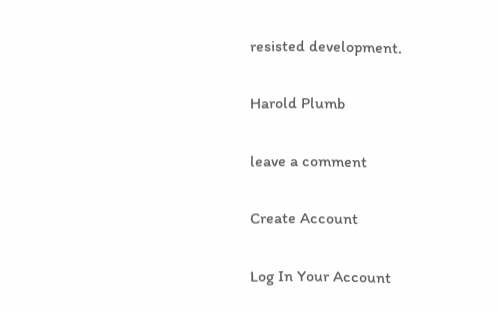resisted development.

Harold Plumb

leave a comment

Create Account

Log In Your Account